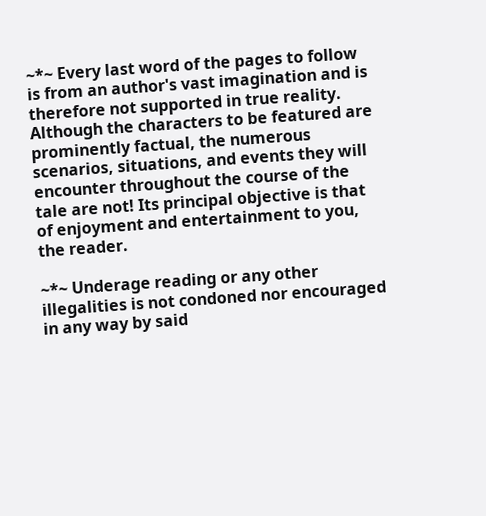~*~ Every last word of the pages to follow is from an author's vast imagination and is therefore not supported in true reality. Although the characters to be featured are prominently factual, the numerous scenarios, situations, and events they will encounter throughout the course of the tale are not! Its principal objective is that of enjoyment and entertainment to you, the reader.

~*~ Underage reading or any other illegalities is not condoned nor encouraged in any way by said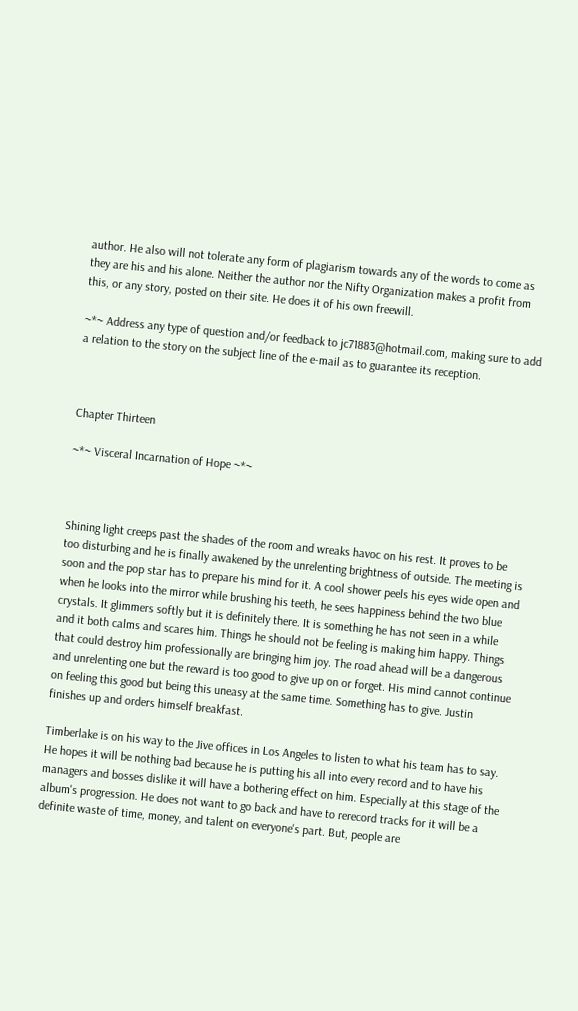author. He also will not tolerate any form of plagiarism towards any of the words to come as they are his and his alone. Neither the author nor the Nifty Organization makes a profit from this, or any story, posted on their site. He does it of his own freewill.

~*~ Address any type of question and/or feedback to jc71883@hotmail.com, making sure to add a relation to the story on the subject line of the e-mail as to guarantee its reception.



Chapter Thirteen

~*~ Visceral Incarnation of Hope ~*~



Shining light creeps past the shades of the room and wreaks havoc on his rest. It proves to be too disturbing and he is finally awakened by the unrelenting brightness of outside. The meeting is soon and the pop star has to prepare his mind for it. A cool shower peels his eyes wide open and when he looks into the mirror while brushing his teeth, he sees happiness behind the two blue crystals. It glimmers softly but it is definitely there. It is something he has not seen in a while and it both calms and scares him. Things he should not be feeling is making him happy. Things that could destroy him professionally are bringing him joy. The road ahead will be a dangerous and unrelenting one but the reward is too good to give up on or forget. His mind cannot continue on feeling this good but being this uneasy at the same time. Something has to give. Justin finishes up and orders himself breakfast.

Timberlake is on his way to the Jive offices in Los Angeles to listen to what his team has to say. He hopes it will be nothing bad because he is putting his all into every record and to have his managers and bosses dislike it will have a bothering effect on him. Especially at this stage of the album's progression. He does not want to go back and have to rerecord tracks for it will be a definite waste of time, money, and talent on everyone's part. But, people are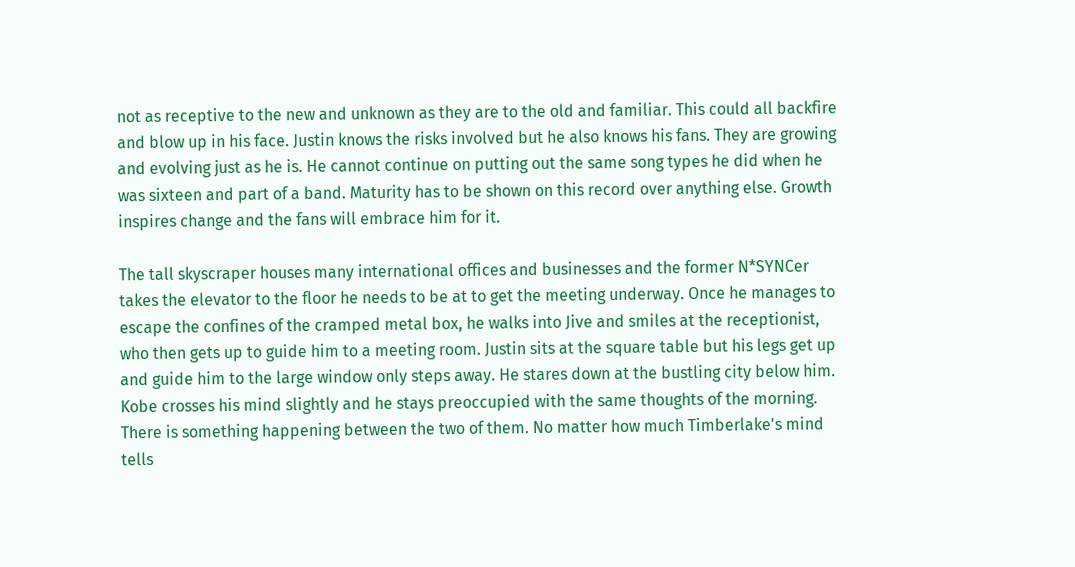not as receptive to the new and unknown as they are to the old and familiar. This could all backfire and blow up in his face. Justin knows the risks involved but he also knows his fans. They are growing and evolving just as he is. He cannot continue on putting out the same song types he did when he was sixteen and part of a band. Maturity has to be shown on this record over anything else. Growth inspires change and the fans will embrace him for it.

The tall skyscraper houses many international offices and businesses and the former N*SYNCer takes the elevator to the floor he needs to be at to get the meeting underway. Once he manages to escape the confines of the cramped metal box, he walks into Jive and smiles at the receptionist, who then gets up to guide him to a meeting room. Justin sits at the square table but his legs get up and guide him to the large window only steps away. He stares down at the bustling city below him. Kobe crosses his mind slightly and he stays preoccupied with the same thoughts of the morning. There is something happening between the two of them. No matter how much Timberlake's mind tells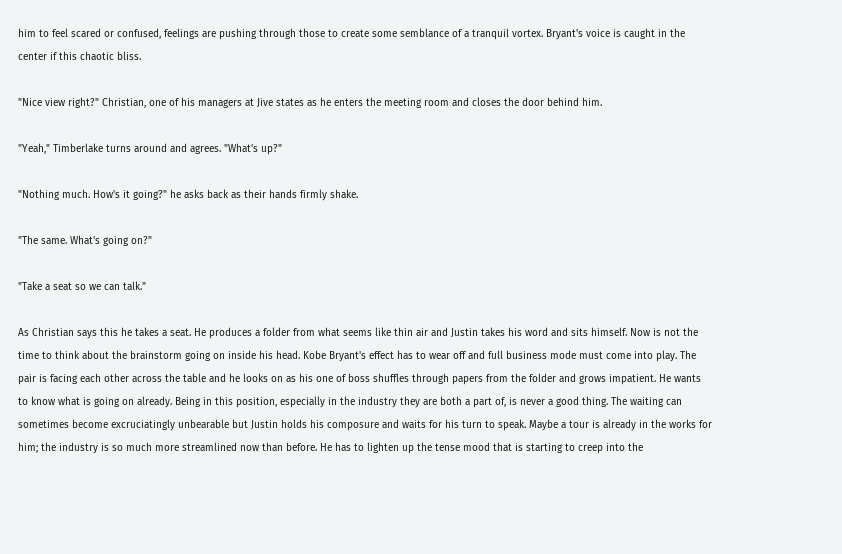him to feel scared or confused, feelings are pushing through those to create some semblance of a tranquil vortex. Bryant's voice is caught in the center if this chaotic bliss.

"Nice view right?" Christian, one of his managers at Jive states as he enters the meeting room and closes the door behind him.

"Yeah," Timberlake turns around and agrees. "What's up?"

"Nothing much. How's it going?" he asks back as their hands firmly shake.

"The same. What's going on?"

"Take a seat so we can talk."

As Christian says this he takes a seat. He produces a folder from what seems like thin air and Justin takes his word and sits himself. Now is not the time to think about the brainstorm going on inside his head. Kobe Bryant's effect has to wear off and full business mode must come into play. The pair is facing each other across the table and he looks on as his one of boss shuffles through papers from the folder and grows impatient. He wants to know what is going on already. Being in this position, especially in the industry they are both a part of, is never a good thing. The waiting can sometimes become excruciatingly unbearable but Justin holds his composure and waits for his turn to speak. Maybe a tour is already in the works for him; the industry is so much more streamlined now than before. He has to lighten up the tense mood that is starting to creep into the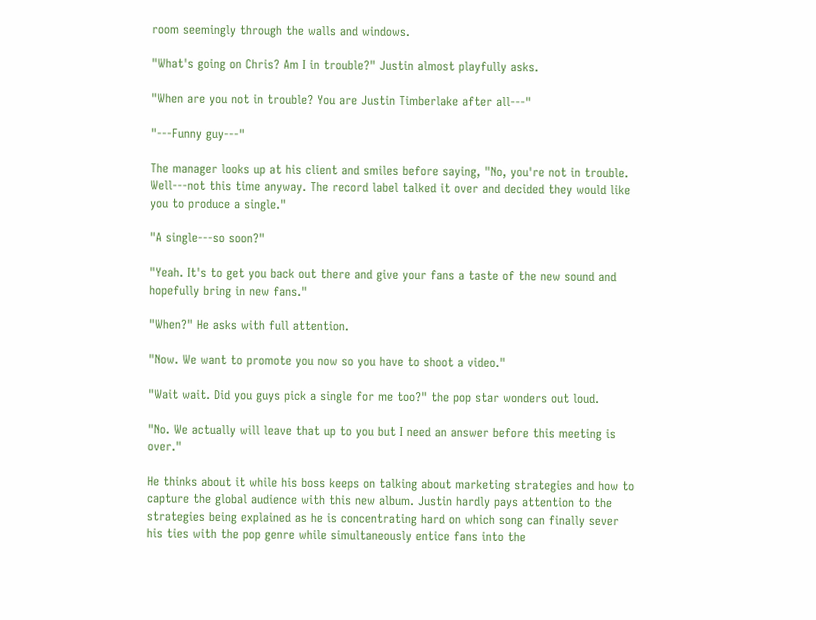room seemingly through the walls and windows.

"What's going on Chris? Am I in trouble?" Justin almost playfully asks.

"When are you not in trouble? You are Justin Timberlake after all---"

"---Funny guy---"

The manager looks up at his client and smiles before saying, "No, you're not in trouble. Well---not this time anyway. The record label talked it over and decided they would like you to produce a single."

"A single---so soon?"

"Yeah. It's to get you back out there and give your fans a taste of the new sound and hopefully bring in new fans."

"When?" He asks with full attention.

"Now. We want to promote you now so you have to shoot a video."

"Wait wait. Did you guys pick a single for me too?" the pop star wonders out loud.

"No. We actually will leave that up to you but I need an answer before this meeting is over."

He thinks about it while his boss keeps on talking about marketing strategies and how to capture the global audience with this new album. Justin hardly pays attention to the strategies being explained as he is concentrating hard on which song can finally sever his ties with the pop genre while simultaneously entice fans into the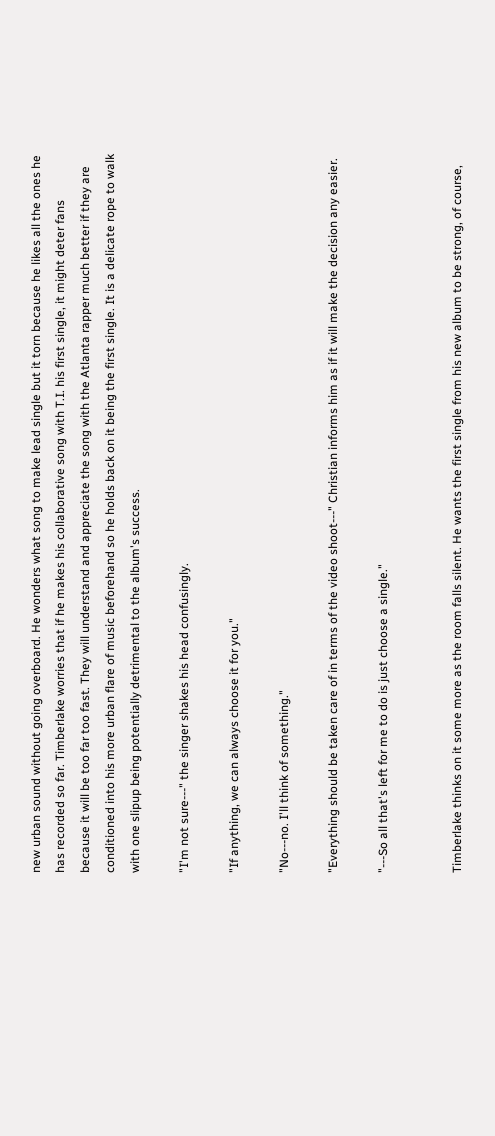new urban sound without going overboard. He wonders what song to make lead single but it torn because he likes all the ones he has recorded so far. Timberlake worries that if he makes his collaborative song with T.I. his first single, it might deter fans because it will be too far too fast. They will understand and appreciate the song with the Atlanta rapper much better if they are conditioned into his more urban flare of music beforehand so he holds back on it being the first single. It is a delicate rope to walk with one slipup being potentially detrimental to the album's success.

"I'm not sure---" the singer shakes his head confusingly.

"If anything, we can always choose it for you."

"No---no. I'll think of something."

"Everything should be taken care of in terms of the video shoot---" Christian informs him as if it will make the decision any easier.

"---So all that's left for me to do is just choose a single."


Timberlake thinks on it some more as the room falls silent. He wants the first single from his new album to be strong, of course,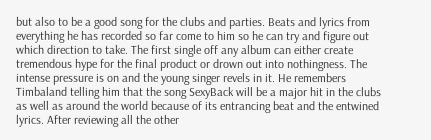but also to be a good song for the clubs and parties. Beats and lyrics from everything he has recorded so far come to him so he can try and figure out which direction to take. The first single off any album can either create tremendous hype for the final product or drown out into nothingness. The intense pressure is on and the young singer revels in it. He remembers Timbaland telling him that the song SexyBack will be a major hit in the clubs as well as around the world because of its entrancing beat and the entwined lyrics. After reviewing all the other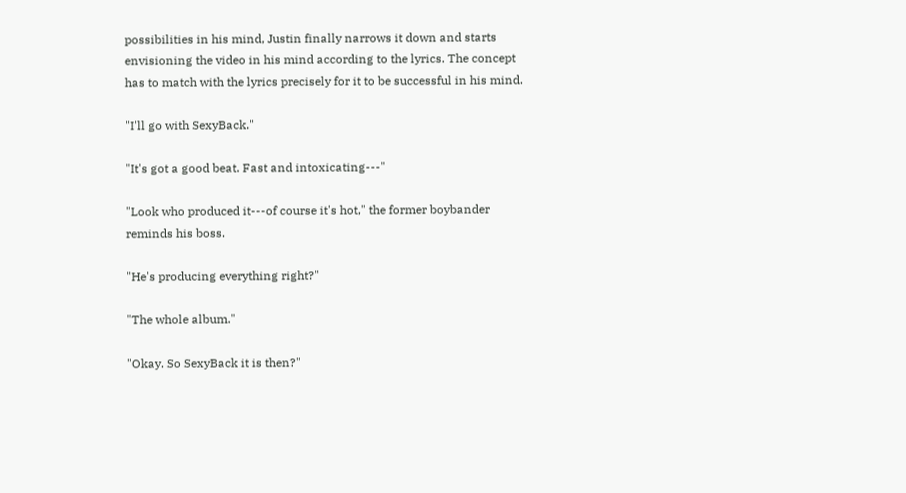possibilities in his mind, Justin finally narrows it down and starts envisioning the video in his mind according to the lyrics. The concept has to match with the lyrics precisely for it to be successful in his mind.

"I'll go with SexyBack."

"It's got a good beat. Fast and intoxicating---"

"Look who produced it---of course it's hot," the former boybander reminds his boss.

"He's producing everything right?"

"The whole album."

"Okay. So SexyBack it is then?"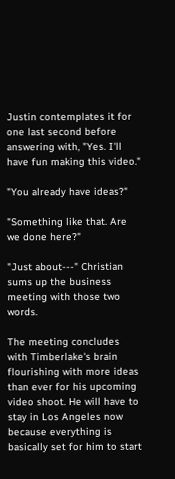Justin contemplates it for one last second before answering with, "Yes. I'll have fun making this video."

"You already have ideas?"

"Something like that. Are we done here?"

"Just about---" Christian sums up the business meeting with those two words.

The meeting concludes with Timberlake's brain flourishing with more ideas than ever for his upcoming video shoot. He will have to stay in Los Angeles now because everything is basically set for him to start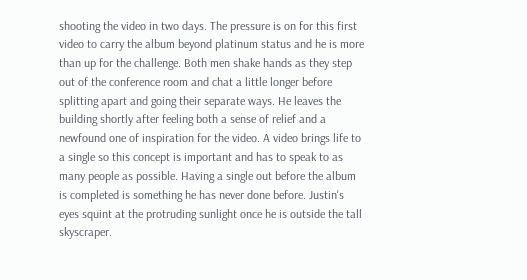shooting the video in two days. The pressure is on for this first video to carry the album beyond platinum status and he is more than up for the challenge. Both men shake hands as they step out of the conference room and chat a little longer before splitting apart and going their separate ways. He leaves the building shortly after feeling both a sense of relief and a newfound one of inspiration for the video. A video brings life to a single so this concept is important and has to speak to as many people as possible. Having a single out before the album is completed is something he has never done before. Justin's eyes squint at the protruding sunlight once he is outside the tall skyscraper.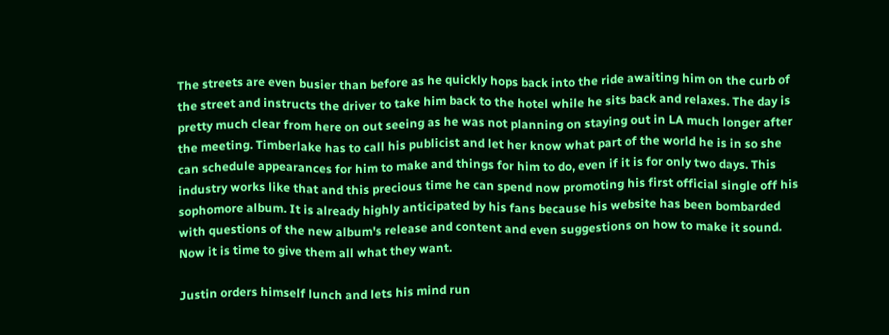The streets are even busier than before as he quickly hops back into the ride awaiting him on the curb of the street and instructs the driver to take him back to the hotel while he sits back and relaxes. The day is pretty much clear from here on out seeing as he was not planning on staying out in LA much longer after the meeting. Timberlake has to call his publicist and let her know what part of the world he is in so she can schedule appearances for him to make and things for him to do, even if it is for only two days. This industry works like that and this precious time he can spend now promoting his first official single off his sophomore album. It is already highly anticipated by his fans because his website has been bombarded with questions of the new album's release and content and even suggestions on how to make it sound. Now it is time to give them all what they want.

Justin orders himself lunch and lets his mind run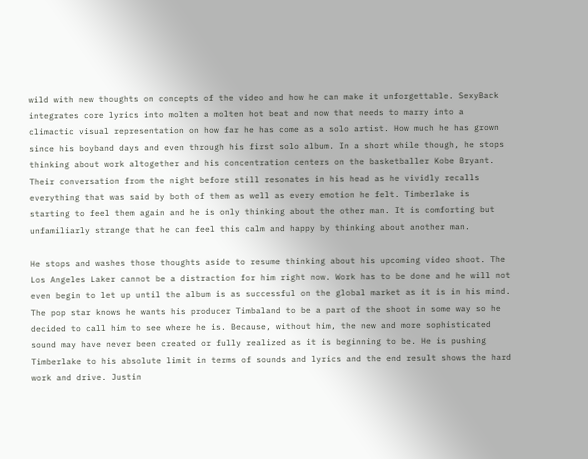wild with new thoughts on concepts of the video and how he can make it unforgettable. SexyBack integrates core lyrics into molten a molten hot beat and now that needs to marry into a climactic visual representation on how far he has come as a solo artist. How much he has grown since his boyband days and even through his first solo album. In a short while though, he stops thinking about work altogether and his concentration centers on the basketballer Kobe Bryant. Their conversation from the night before still resonates in his head as he vividly recalls everything that was said by both of them as well as every emotion he felt. Timberlake is starting to feel them again and he is only thinking about the other man. It is comforting but unfamiliarly strange that he can feel this calm and happy by thinking about another man.

He stops and washes those thoughts aside to resume thinking about his upcoming video shoot. The Los Angeles Laker cannot be a distraction for him right now. Work has to be done and he will not even begin to let up until the album is as successful on the global market as it is in his mind. The pop star knows he wants his producer Timbaland to be a part of the shoot in some way so he decided to call him to see where he is. Because, without him, the new and more sophisticated sound may have never been created or fully realized as it is beginning to be. He is pushing Timberlake to his absolute limit in terms of sounds and lyrics and the end result shows the hard work and drive. Justin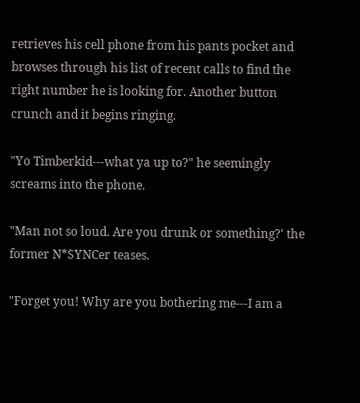retrieves his cell phone from his pants pocket and browses through his list of recent calls to find the right number he is looking for. Another button crunch and it begins ringing.

"Yo Timberkid---what ya up to?" he seemingly screams into the phone.

"Man not so loud. Are you drunk or something?' the former N*SYNCer teases.

"Forget you! Why are you bothering me---I am a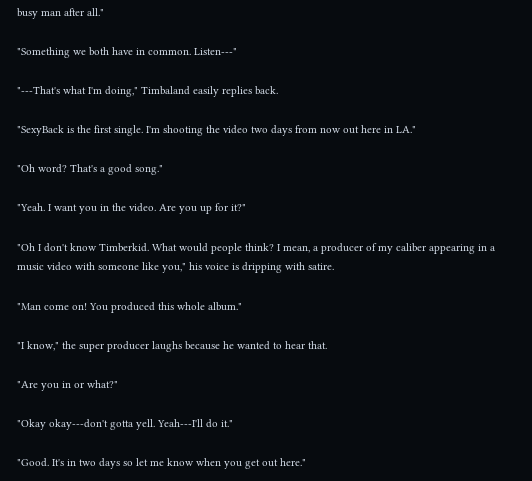busy man after all."

"Something we both have in common. Listen---"

"---That's what I'm doing," Timbaland easily replies back.

"SexyBack is the first single. I'm shooting the video two days from now out here in LA."

"Oh word? That's a good song."

"Yeah. I want you in the video. Are you up for it?"

"Oh I don't know Timberkid. What would people think? I mean, a producer of my caliber appearing in a music video with someone like you," his voice is dripping with satire.

"Man come on! You produced this whole album."

"I know," the super producer laughs because he wanted to hear that.

"Are you in or what?"

"Okay okay---don't gotta yell. Yeah---I'll do it."

"Good. It's in two days so let me know when you get out here."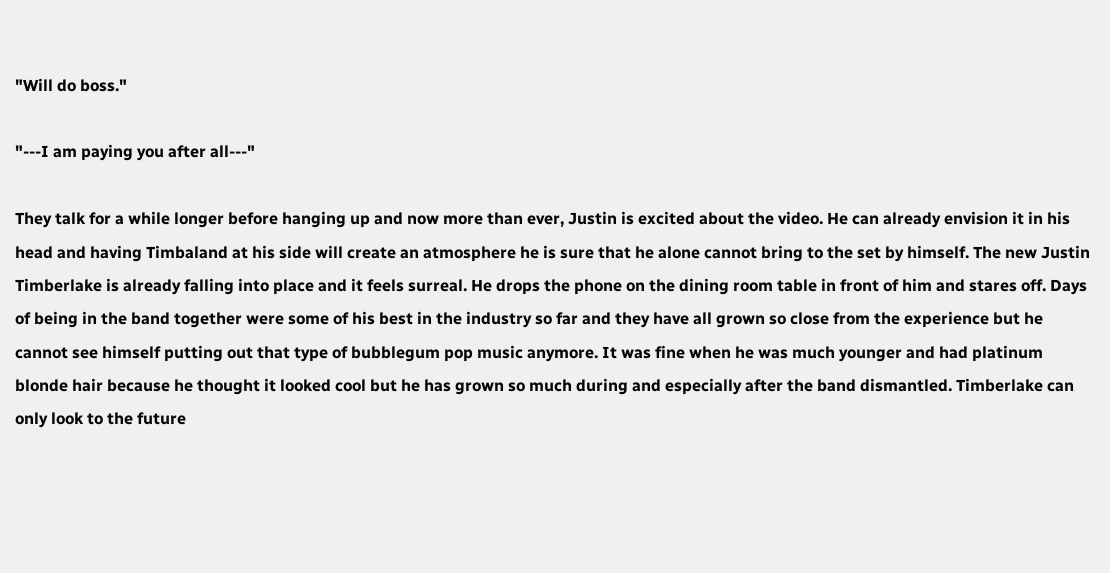"Will do boss."

"---I am paying you after all---"

They talk for a while longer before hanging up and now more than ever, Justin is excited about the video. He can already envision it in his head and having Timbaland at his side will create an atmosphere he is sure that he alone cannot bring to the set by himself. The new Justin Timberlake is already falling into place and it feels surreal. He drops the phone on the dining room table in front of him and stares off. Days of being in the band together were some of his best in the industry so far and they have all grown so close from the experience but he cannot see himself putting out that type of bubblegum pop music anymore. It was fine when he was much younger and had platinum blonde hair because he thought it looked cool but he has grown so much during and especially after the band dismantled. Timberlake can only look to the future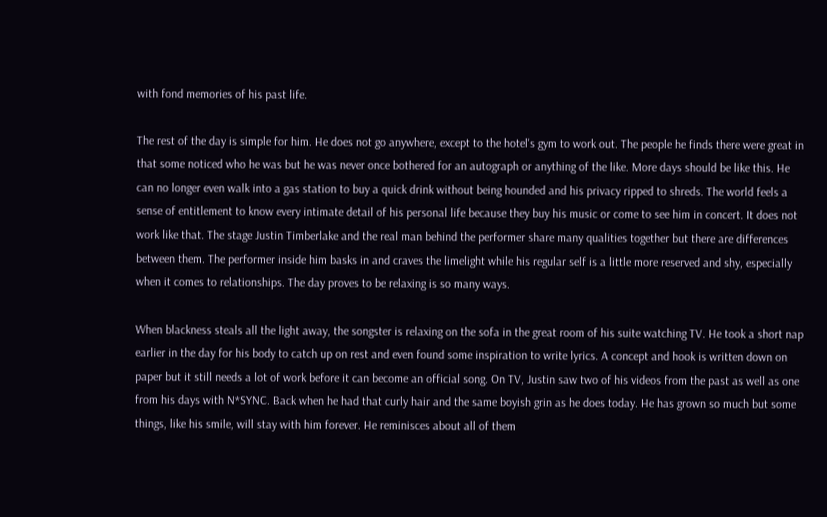with fond memories of his past life.

The rest of the day is simple for him. He does not go anywhere, except to the hotel's gym to work out. The people he finds there were great in that some noticed who he was but he was never once bothered for an autograph or anything of the like. More days should be like this. He can no longer even walk into a gas station to buy a quick drink without being hounded and his privacy ripped to shreds. The world feels a sense of entitlement to know every intimate detail of his personal life because they buy his music or come to see him in concert. It does not work like that. The stage Justin Timberlake and the real man behind the performer share many qualities together but there are differences between them. The performer inside him basks in and craves the limelight while his regular self is a little more reserved and shy, especially when it comes to relationships. The day proves to be relaxing is so many ways.

When blackness steals all the light away, the songster is relaxing on the sofa in the great room of his suite watching TV. He took a short nap earlier in the day for his body to catch up on rest and even found some inspiration to write lyrics. A concept and hook is written down on paper but it still needs a lot of work before it can become an official song. On TV, Justin saw two of his videos from the past as well as one from his days with N*SYNC. Back when he had that curly hair and the same boyish grin as he does today. He has grown so much but some things, like his smile, will stay with him forever. He reminisces about all of them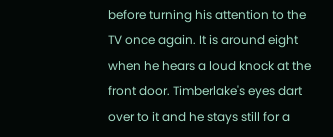before turning his attention to the TV once again. It is around eight when he hears a loud knock at the front door. Timberlake's eyes dart over to it and he stays still for a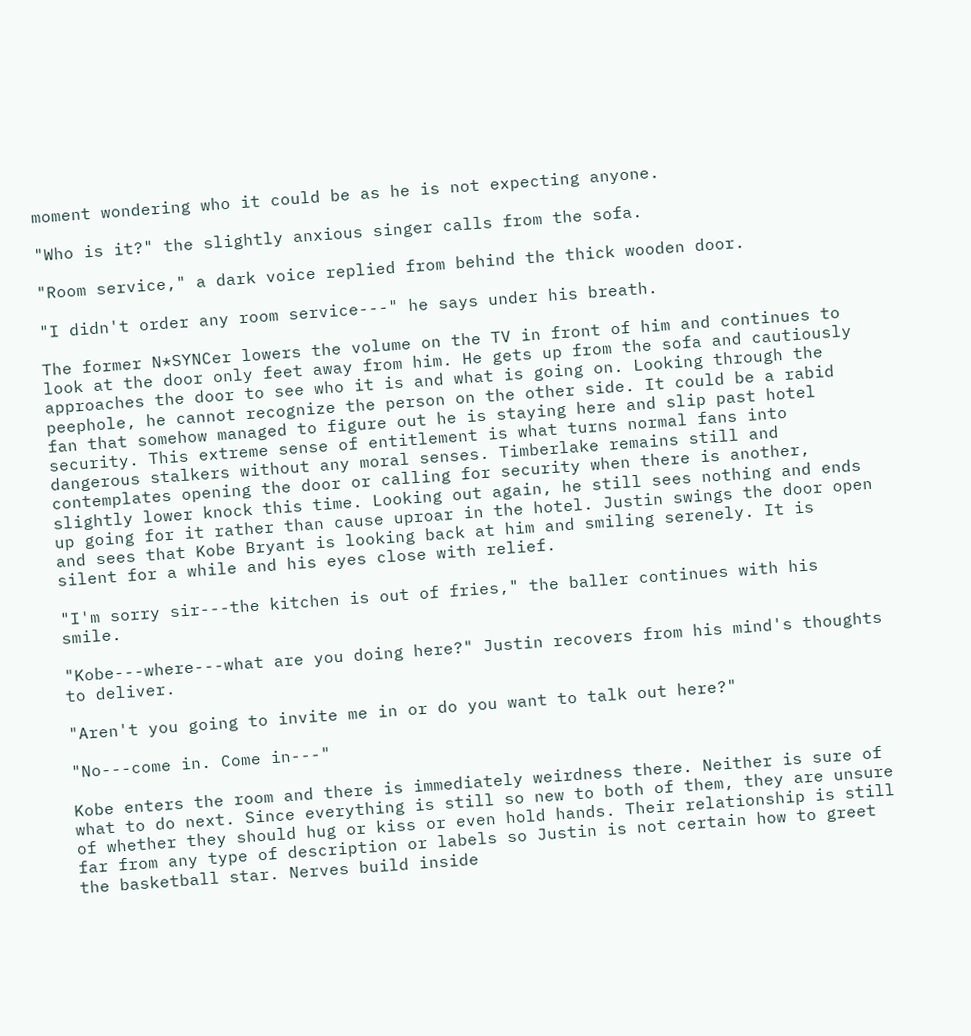moment wondering who it could be as he is not expecting anyone.

"Who is it?" the slightly anxious singer calls from the sofa.

"Room service," a dark voice replied from behind the thick wooden door.

"I didn't order any room service---" he says under his breath.

The former N*SYNCer lowers the volume on the TV in front of him and continues to look at the door only feet away from him. He gets up from the sofa and cautiously approaches the door to see who it is and what is going on. Looking through the peephole, he cannot recognize the person on the other side. It could be a rabid fan that somehow managed to figure out he is staying here and slip past hotel security. This extreme sense of entitlement is what turns normal fans into dangerous stalkers without any moral senses. Timberlake remains still and contemplates opening the door or calling for security when there is another, slightly lower knock this time. Looking out again, he still sees nothing and ends up going for it rather than cause uproar in the hotel. Justin swings the door open and sees that Kobe Bryant is looking back at him and smiling serenely. It is silent for a while and his eyes close with relief.

"I'm sorry sir---the kitchen is out of fries," the baller continues with his smile.

"Kobe---where---what are you doing here?" Justin recovers from his mind's thoughts to deliver.

"Aren't you going to invite me in or do you want to talk out here?"

"No---come in. Come in---"

Kobe enters the room and there is immediately weirdness there. Neither is sure of what to do next. Since everything is still so new to both of them, they are unsure of whether they should hug or kiss or even hold hands. Their relationship is still far from any type of description or labels so Justin is not certain how to greet the basketball star. Nerves build inside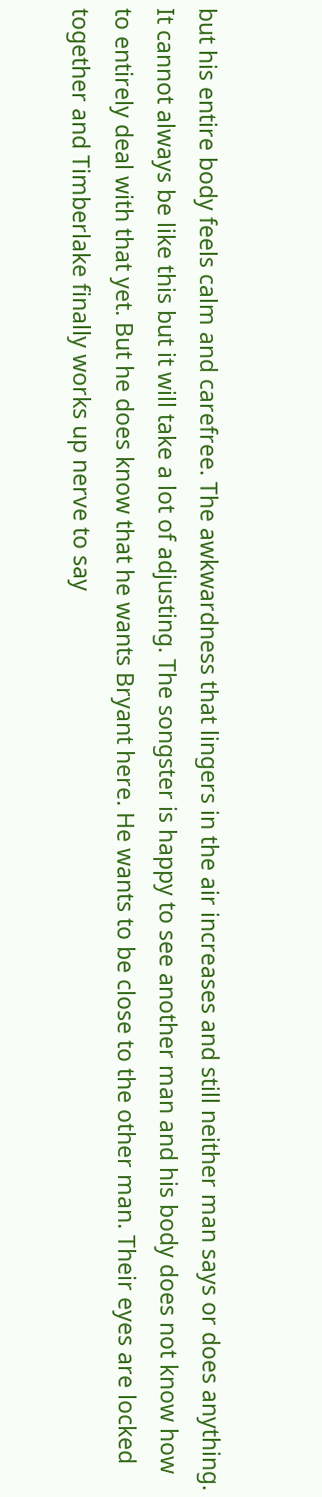but his entire body feels calm and carefree. The awkwardness that lingers in the air increases and still neither man says or does anything. It cannot always be like this but it will take a lot of adjusting. The songster is happy to see another man and his body does not know how to entirely deal with that yet. But he does know that he wants Bryant here. He wants to be close to the other man. Their eyes are locked together and Timberlake finally works up nerve to say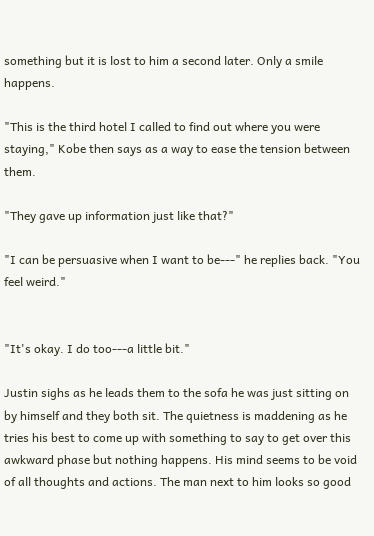something but it is lost to him a second later. Only a smile happens.

"This is the third hotel I called to find out where you were staying," Kobe then says as a way to ease the tension between them.

"They gave up information just like that?"

"I can be persuasive when I want to be---" he replies back. "You feel weird."


"It's okay. I do too---a little bit."

Justin sighs as he leads them to the sofa he was just sitting on by himself and they both sit. The quietness is maddening as he tries his best to come up with something to say to get over this awkward phase but nothing happens. His mind seems to be void of all thoughts and actions. The man next to him looks so good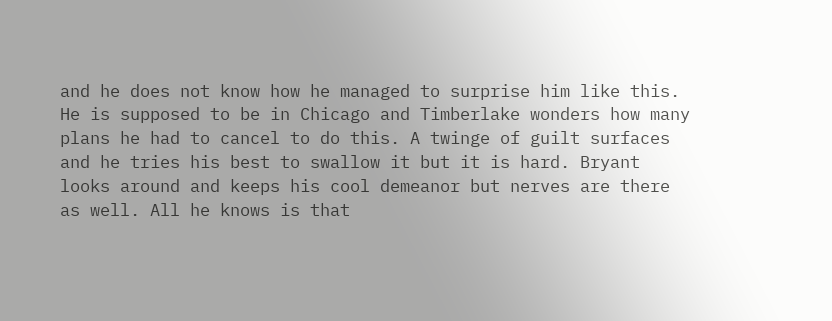and he does not know how he managed to surprise him like this. He is supposed to be in Chicago and Timberlake wonders how many plans he had to cancel to do this. A twinge of guilt surfaces and he tries his best to swallow it but it is hard. Bryant looks around and keeps his cool demeanor but nerves are there as well. All he knows is that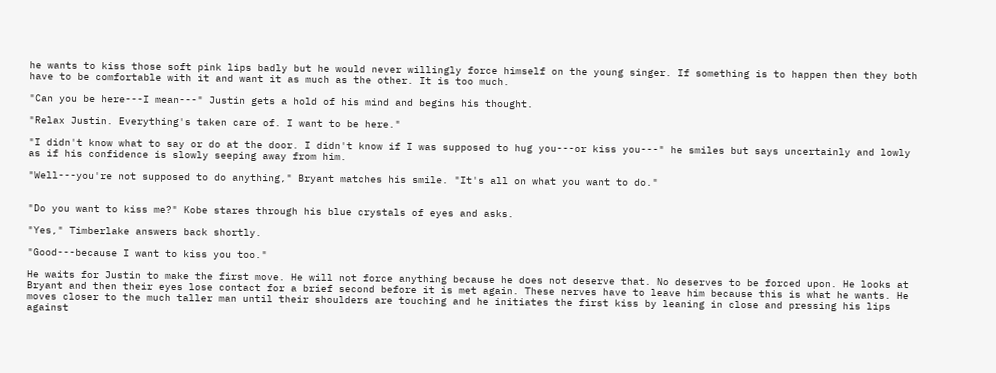he wants to kiss those soft pink lips badly but he would never willingly force himself on the young singer. If something is to happen then they both have to be comfortable with it and want it as much as the other. It is too much.

"Can you be here---I mean---" Justin gets a hold of his mind and begins his thought.

"Relax Justin. Everything's taken care of. I want to be here."

"I didn't know what to say or do at the door. I didn't know if I was supposed to hug you---or kiss you---" he smiles but says uncertainly and lowly as if his confidence is slowly seeping away from him.

"Well---you're not supposed to do anything," Bryant matches his smile. "It's all on what you want to do."


"Do you want to kiss me?" Kobe stares through his blue crystals of eyes and asks.

"Yes," Timberlake answers back shortly.

"Good---because I want to kiss you too."

He waits for Justin to make the first move. He will not force anything because he does not deserve that. No deserves to be forced upon. He looks at Bryant and then their eyes lose contact for a brief second before it is met again. These nerves have to leave him because this is what he wants. He moves closer to the much taller man until their shoulders are touching and he initiates the first kiss by leaning in close and pressing his lips against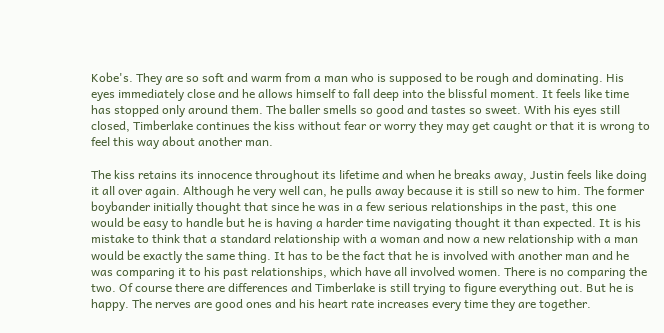Kobe's. They are so soft and warm from a man who is supposed to be rough and dominating. His eyes immediately close and he allows himself to fall deep into the blissful moment. It feels like time has stopped only around them. The baller smells so good and tastes so sweet. With his eyes still closed, Timberlake continues the kiss without fear or worry they may get caught or that it is wrong to feel this way about another man.

The kiss retains its innocence throughout its lifetime and when he breaks away, Justin feels like doing it all over again. Although he very well can, he pulls away because it is still so new to him. The former boybander initially thought that since he was in a few serious relationships in the past, this one would be easy to handle but he is having a harder time navigating thought it than expected. It is his mistake to think that a standard relationship with a woman and now a new relationship with a man would be exactly the same thing. It has to be the fact that he is involved with another man and he was comparing it to his past relationships, which have all involved women. There is no comparing the two. Of course there are differences and Timberlake is still trying to figure everything out. But he is happy. The nerves are good ones and his heart rate increases every time they are together.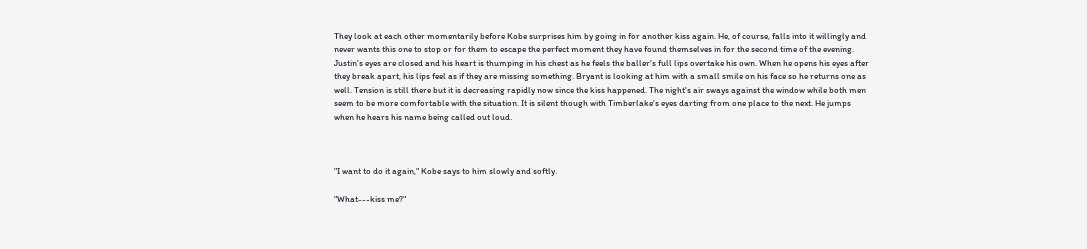They look at each other momentarily before Kobe surprises him by going in for another kiss again. He, of course, falls into it willingly and never wants this one to stop or for them to escape the perfect moment they have found themselves in for the second time of the evening. Justin's eyes are closed and his heart is thumping in his chest as he feels the baller's full lips overtake his own. When he opens his eyes after they break apart, his lips feel as if they are missing something. Bryant is looking at him with a small smile on his face so he returns one as well. Tension is still there but it is decreasing rapidly now since the kiss happened. The night's air sways against the window while both men seem to be more comfortable with the situation. It is silent though with Timberlake's eyes darting from one place to the next. He jumps when he hears his name being called out loud.



"I want to do it again," Kobe says to him slowly and softly.

"What---kiss me?"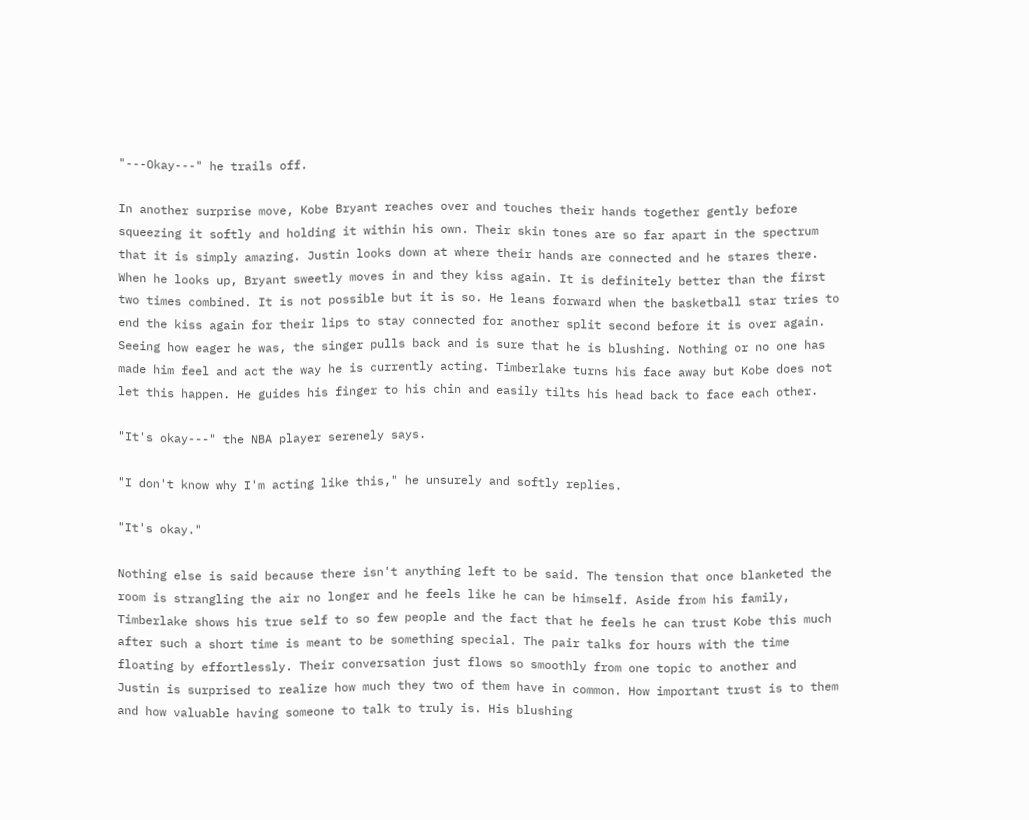"---Okay---" he trails off.

In another surprise move, Kobe Bryant reaches over and touches their hands together gently before squeezing it softly and holding it within his own. Their skin tones are so far apart in the spectrum that it is simply amazing. Justin looks down at where their hands are connected and he stares there. When he looks up, Bryant sweetly moves in and they kiss again. It is definitely better than the first two times combined. It is not possible but it is so. He leans forward when the basketball star tries to end the kiss again for their lips to stay connected for another split second before it is over again. Seeing how eager he was, the singer pulls back and is sure that he is blushing. Nothing or no one has made him feel and act the way he is currently acting. Timberlake turns his face away but Kobe does not let this happen. He guides his finger to his chin and easily tilts his head back to face each other.

"It's okay---" the NBA player serenely says.

"I don't know why I'm acting like this," he unsurely and softly replies.

"It's okay."

Nothing else is said because there isn't anything left to be said. The tension that once blanketed the room is strangling the air no longer and he feels like he can be himself. Aside from his family, Timberlake shows his true self to so few people and the fact that he feels he can trust Kobe this much after such a short time is meant to be something special. The pair talks for hours with the time floating by effortlessly. Their conversation just flows so smoothly from one topic to another and Justin is surprised to realize how much they two of them have in common. How important trust is to them and how valuable having someone to talk to truly is. His blushing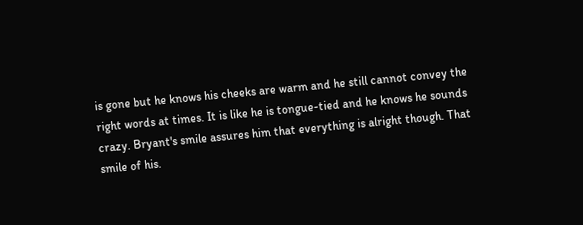is gone but he knows his cheeks are warm and he still cannot convey the right words at times. It is like he is tongue-tied and he knows he sounds crazy. Bryant's smile assures him that everything is alright though. That smile of his.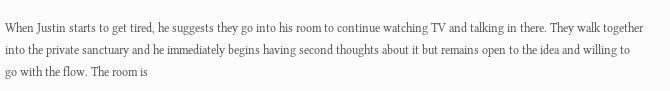When Justin starts to get tired, he suggests they go into his room to continue watching TV and talking in there. They walk together into the private sanctuary and he immediately begins having second thoughts about it but remains open to the idea and willing to go with the flow. The room is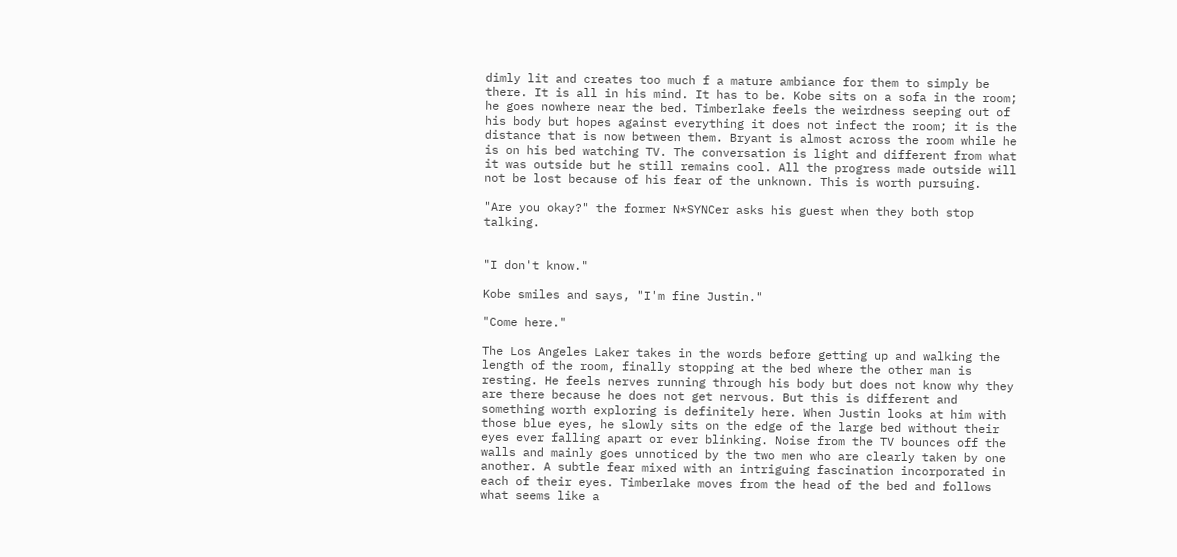dimly lit and creates too much f a mature ambiance for them to simply be there. It is all in his mind. It has to be. Kobe sits on a sofa in the room; he goes nowhere near the bed. Timberlake feels the weirdness seeping out of his body but hopes against everything it does not infect the room; it is the distance that is now between them. Bryant is almost across the room while he is on his bed watching TV. The conversation is light and different from what it was outside but he still remains cool. All the progress made outside will not be lost because of his fear of the unknown. This is worth pursuing.

"Are you okay?" the former N*SYNCer asks his guest when they both stop talking.


"I don't know."

Kobe smiles and says, "I'm fine Justin."

"Come here."

The Los Angeles Laker takes in the words before getting up and walking the length of the room, finally stopping at the bed where the other man is resting. He feels nerves running through his body but does not know why they are there because he does not get nervous. But this is different and something worth exploring is definitely here. When Justin looks at him with those blue eyes, he slowly sits on the edge of the large bed without their eyes ever falling apart or ever blinking. Noise from the TV bounces off the walls and mainly goes unnoticed by the two men who are clearly taken by one another. A subtle fear mixed with an intriguing fascination incorporated in each of their eyes. Timberlake moves from the head of the bed and follows what seems like a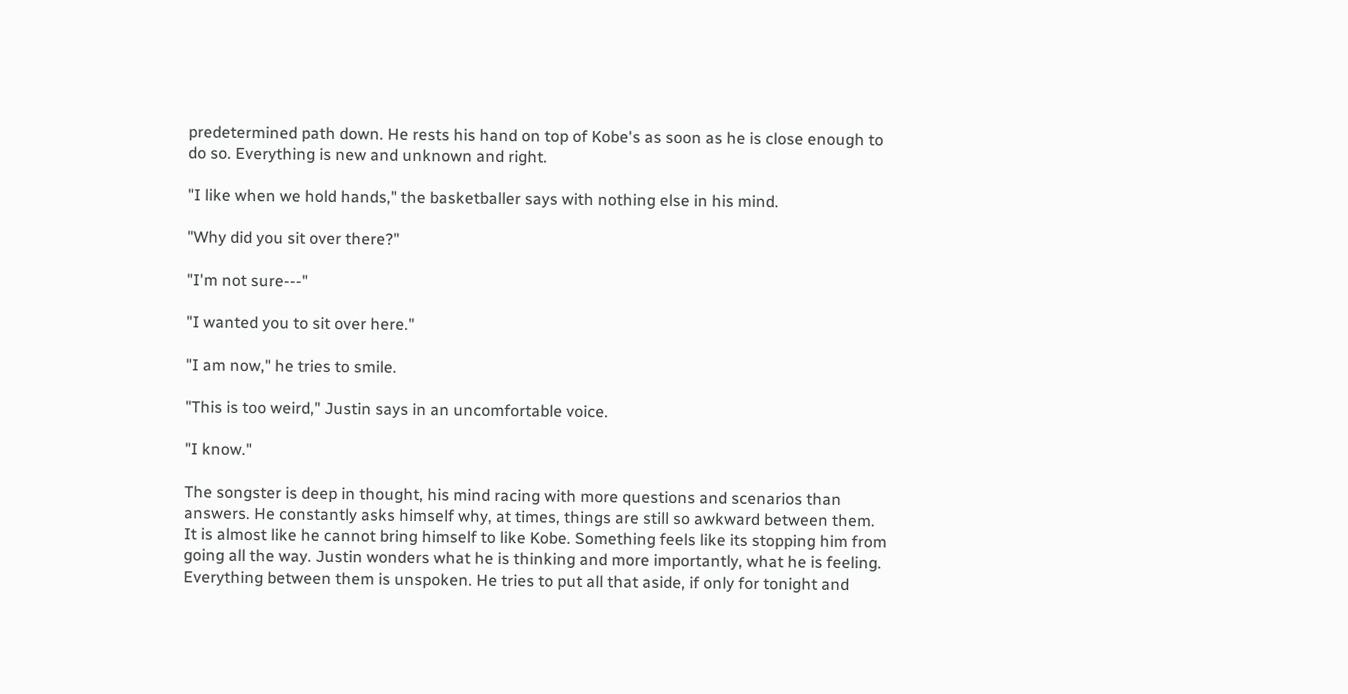predetermined path down. He rests his hand on top of Kobe's as soon as he is close enough to do so. Everything is new and unknown and right.

"I like when we hold hands," the basketballer says with nothing else in his mind.

"Why did you sit over there?"

"I'm not sure---"

"I wanted you to sit over here."

"I am now," he tries to smile.

"This is too weird," Justin says in an uncomfortable voice.

"I know."

The songster is deep in thought, his mind racing with more questions and scenarios than answers. He constantly asks himself why, at times, things are still so awkward between them. It is almost like he cannot bring himself to like Kobe. Something feels like its stopping him from going all the way. Justin wonders what he is thinking and more importantly, what he is feeling. Everything between them is unspoken. He tries to put all that aside, if only for tonight and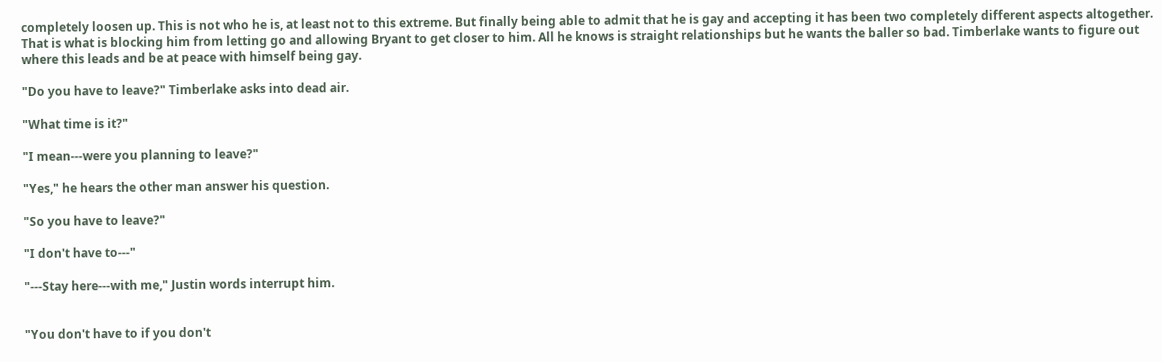completely loosen up. This is not who he is, at least not to this extreme. But finally being able to admit that he is gay and accepting it has been two completely different aspects altogether. That is what is blocking him from letting go and allowing Bryant to get closer to him. All he knows is straight relationships but he wants the baller so bad. Timberlake wants to figure out where this leads and be at peace with himself being gay.

"Do you have to leave?" Timberlake asks into dead air.

"What time is it?"

"I mean---were you planning to leave?"

"Yes," he hears the other man answer his question.

"So you have to leave?"

"I don't have to---"

"---Stay here---with me," Justin words interrupt him.


"You don't have to if you don't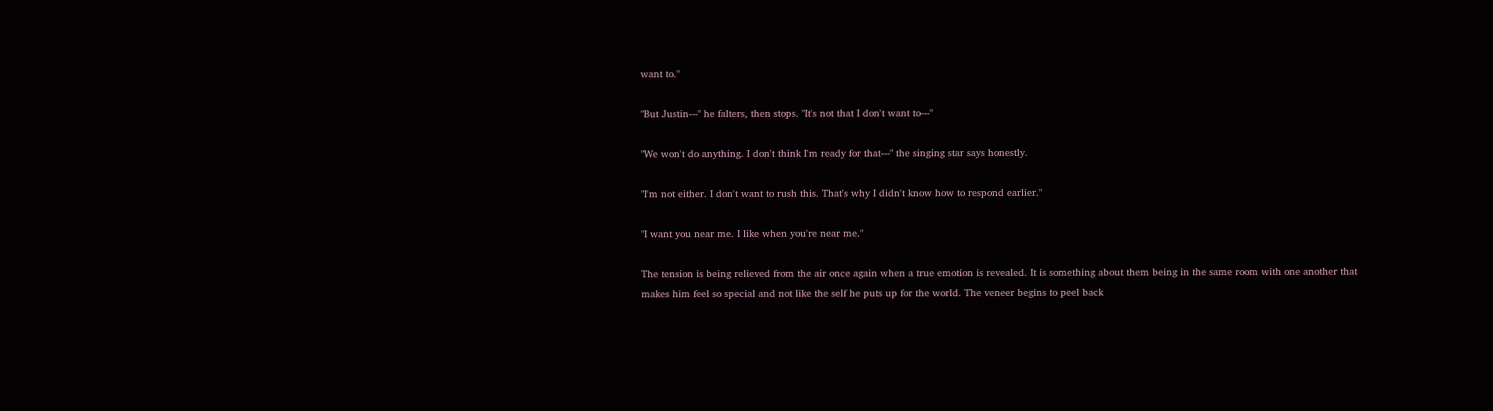want to."

"But Justin---" he falters, then stops. "It's not that I don't want to---"

"We won't do anything. I don't think I'm ready for that---" the singing star says honestly.

"I'm not either. I don't want to rush this. That's why I didn't know how to respond earlier."

"I want you near me. I like when you're near me."

The tension is being relieved from the air once again when a true emotion is revealed. It is something about them being in the same room with one another that makes him feel so special and not like the self he puts up for the world. The veneer begins to peel back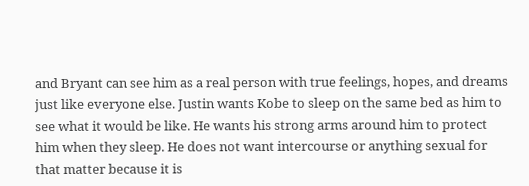and Bryant can see him as a real person with true feelings, hopes, and dreams just like everyone else. Justin wants Kobe to sleep on the same bed as him to see what it would be like. He wants his strong arms around him to protect him when they sleep. He does not want intercourse or anything sexual for that matter because it is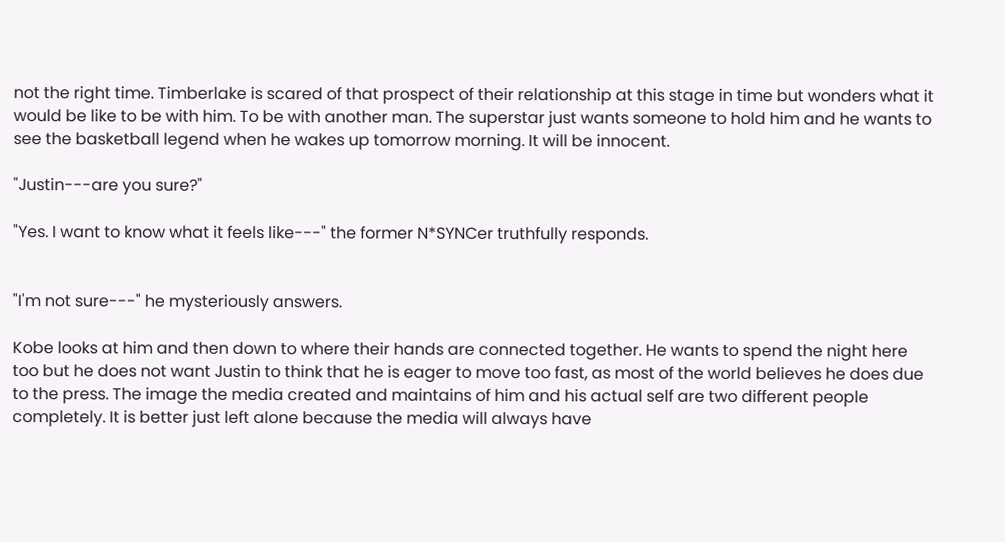not the right time. Timberlake is scared of that prospect of their relationship at this stage in time but wonders what it would be like to be with him. To be with another man. The superstar just wants someone to hold him and he wants to see the basketball legend when he wakes up tomorrow morning. It will be innocent.

"Justin---are you sure?"

"Yes. I want to know what it feels like---" the former N*SYNCer truthfully responds.


"I'm not sure---" he mysteriously answers.

Kobe looks at him and then down to where their hands are connected together. He wants to spend the night here too but he does not want Justin to think that he is eager to move too fast, as most of the world believes he does due to the press. The image the media created and maintains of him and his actual self are two different people completely. It is better just left alone because the media will always have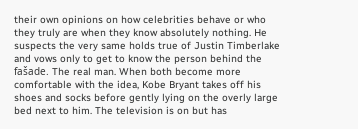their own opinions on how celebrities behave or who they truly are when they know absolutely nothing. He suspects the very same holds true of Justin Timberlake and vows only to get to know the person behind the fašade. The real man. When both become more comfortable with the idea, Kobe Bryant takes off his shoes and socks before gently lying on the overly large bed next to him. The television is on but has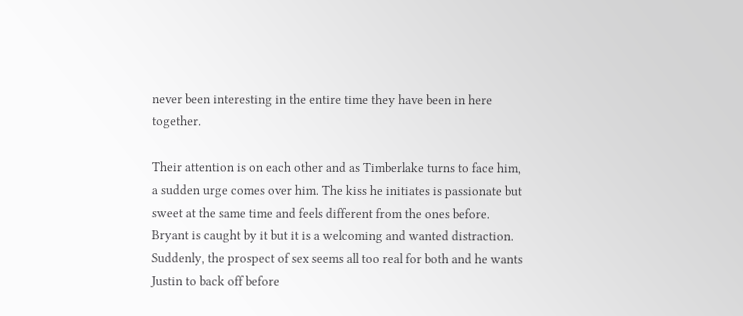never been interesting in the entire time they have been in here together.

Their attention is on each other and as Timberlake turns to face him, a sudden urge comes over him. The kiss he initiates is passionate but sweet at the same time and feels different from the ones before. Bryant is caught by it but it is a welcoming and wanted distraction. Suddenly, the prospect of sex seems all too real for both and he wants Justin to back off before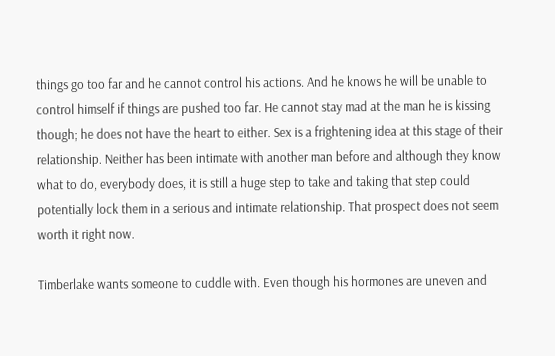things go too far and he cannot control his actions. And he knows he will be unable to control himself if things are pushed too far. He cannot stay mad at the man he is kissing though; he does not have the heart to either. Sex is a frightening idea at this stage of their relationship. Neither has been intimate with another man before and although they know what to do, everybody does, it is still a huge step to take and taking that step could potentially lock them in a serious and intimate relationship. That prospect does not seem worth it right now.

Timberlake wants someone to cuddle with. Even though his hormones are uneven and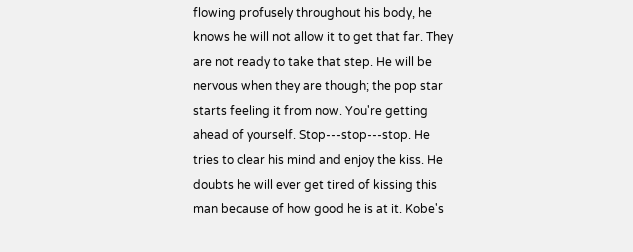flowing profusely throughout his body, he knows he will not allow it to get that far. They are not ready to take that step. He will be nervous when they are though; the pop star starts feeling it from now. You're getting ahead of yourself. Stop---stop---stop. He tries to clear his mind and enjoy the kiss. He doubts he will ever get tired of kissing this man because of how good he is at it. Kobe's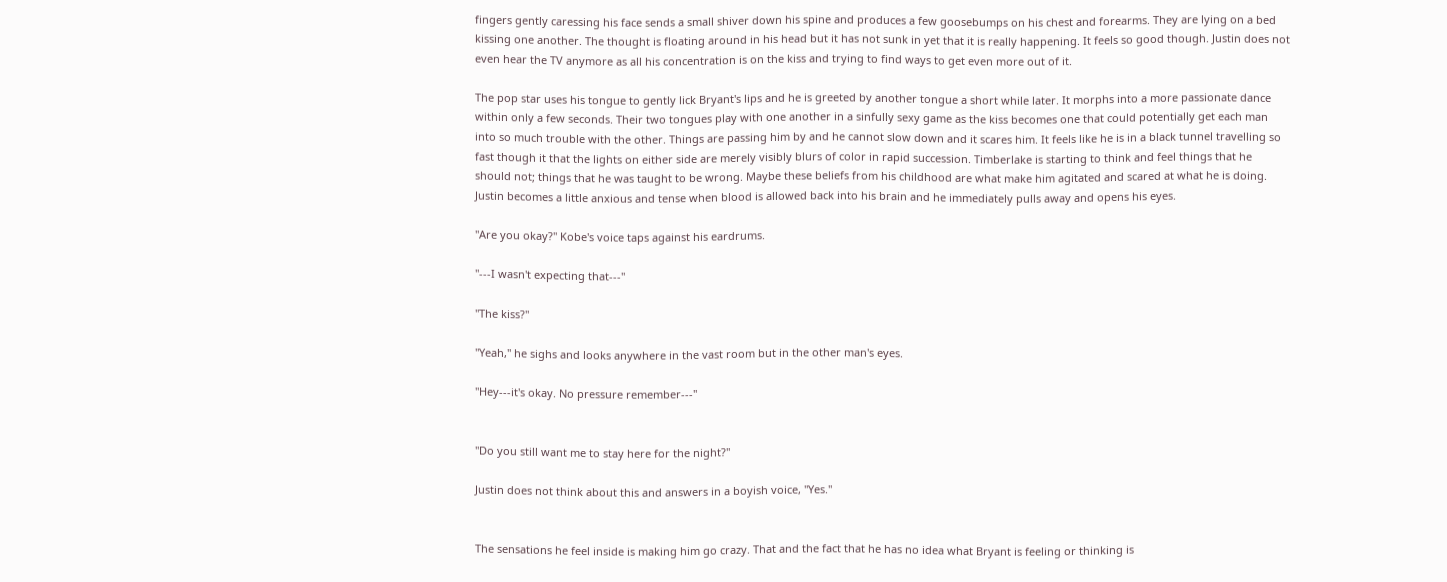fingers gently caressing his face sends a small shiver down his spine and produces a few goosebumps on his chest and forearms. They are lying on a bed kissing one another. The thought is floating around in his head but it has not sunk in yet that it is really happening. It feels so good though. Justin does not even hear the TV anymore as all his concentration is on the kiss and trying to find ways to get even more out of it.

The pop star uses his tongue to gently lick Bryant's lips and he is greeted by another tongue a short while later. It morphs into a more passionate dance within only a few seconds. Their two tongues play with one another in a sinfully sexy game as the kiss becomes one that could potentially get each man into so much trouble with the other. Things are passing him by and he cannot slow down and it scares him. It feels like he is in a black tunnel travelling so fast though it that the lights on either side are merely visibly blurs of color in rapid succession. Timberlake is starting to think and feel things that he should not; things that he was taught to be wrong. Maybe these beliefs from his childhood are what make him agitated and scared at what he is doing. Justin becomes a little anxious and tense when blood is allowed back into his brain and he immediately pulls away and opens his eyes.

"Are you okay?" Kobe's voice taps against his eardrums.

"---I wasn't expecting that---"

"The kiss?"

"Yeah," he sighs and looks anywhere in the vast room but in the other man's eyes.

"Hey---it's okay. No pressure remember---"


"Do you still want me to stay here for the night?"

Justin does not think about this and answers in a boyish voice, "Yes."


The sensations he feel inside is making him go crazy. That and the fact that he has no idea what Bryant is feeling or thinking is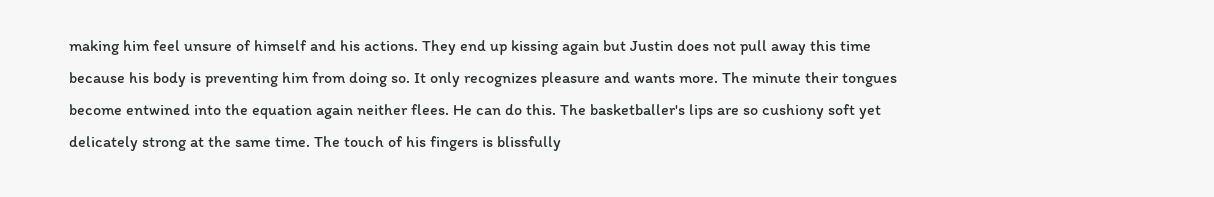making him feel unsure of himself and his actions. They end up kissing again but Justin does not pull away this time because his body is preventing him from doing so. It only recognizes pleasure and wants more. The minute their tongues become entwined into the equation again neither flees. He can do this. The basketballer's lips are so cushiony soft yet delicately strong at the same time. The touch of his fingers is blissfully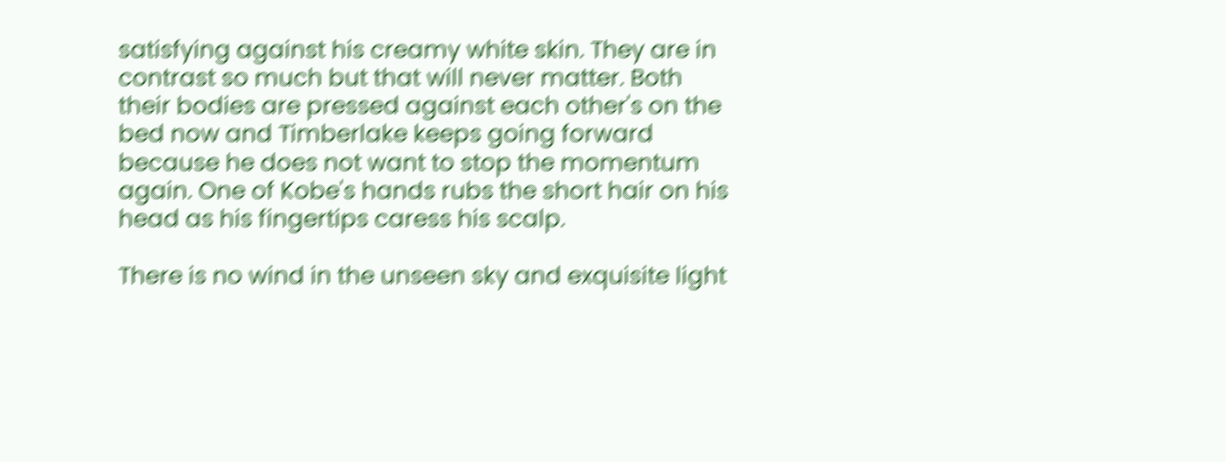satisfying against his creamy white skin. They are in contrast so much but that will never matter. Both their bodies are pressed against each other's on the bed now and Timberlake keeps going forward because he does not want to stop the momentum again. One of Kobe's hands rubs the short hair on his head as his fingertips caress his scalp.

There is no wind in the unseen sky and exquisite light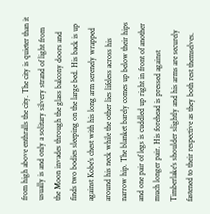from high above enthralls the city. The city is quieter than it usually is and only a solitary silvery strand of light from the Moon invades through the glass balcony doors and finds two bodies sleeping on the large bed. His back is up against Kobe's chest with his long arm serenely wrapped around his neck while the other lies lifeless across his narrow hip. The blanket barely comes up below their hips and one pair of legs is cuddled up right in front of another much longer pair. His forehead is pressed against Timberlake's shoulder slightly and his arms are securely fastened to their respective as they both rest themselves.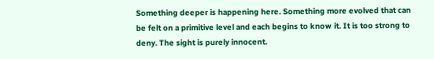Something deeper is happening here. Something more evolved that can be felt on a primitive level and each begins to know it. It is too strong to deny. The sight is purely innocent.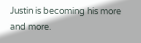Justin is becoming his more and more.